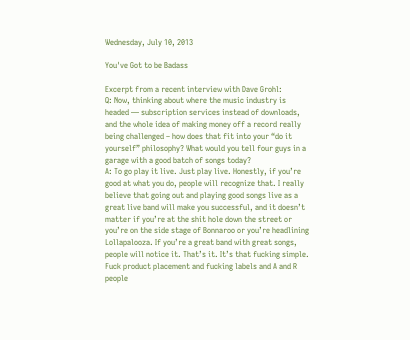Wednesday, July 10, 2013

You've Got to be Badass

Excerpt from a recent interview with Dave Grohl:
Q: Now, thinking about where the music industry is headed — subscription services instead of downloads, and the whole idea of making money off a record really being challenged – how does that fit into your “do it yourself” philosophy? What would you tell four guys in a garage with a good batch of songs today?
A: To go play it live. Just play live. Honestly, if you’re good at what you do, people will recognize that. I really believe that going out and playing good songs live as a great live band will make you successful, and it doesn’t matter if you’re at the shit hole down the street or you’re on the side stage of Bonnaroo or you’re headlining Lollapalooza. If you’re a great band with great songs, people will notice it. That’s it. It’s that fucking simple. Fuck product placement and fucking labels and A and R people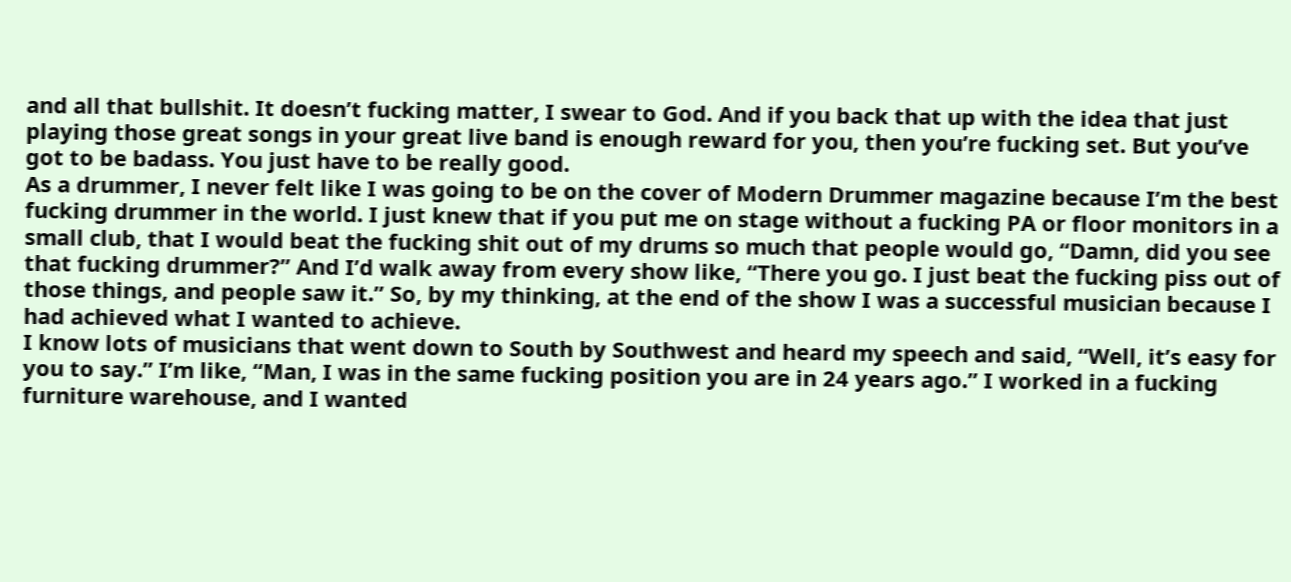and all that bullshit. It doesn’t fucking matter, I swear to God. And if you back that up with the idea that just playing those great songs in your great live band is enough reward for you, then you’re fucking set. But you’ve got to be badass. You just have to be really good.
As a drummer, I never felt like I was going to be on the cover of Modern Drummer magazine because I’m the best fucking drummer in the world. I just knew that if you put me on stage without a fucking PA or floor monitors in a small club, that I would beat the fucking shit out of my drums so much that people would go, “Damn, did you see that fucking drummer?” And I’d walk away from every show like, “There you go. I just beat the fucking piss out of those things, and people saw it.” So, by my thinking, at the end of the show I was a successful musician because I had achieved what I wanted to achieve.
I know lots of musicians that went down to South by Southwest and heard my speech and said, “Well, it’s easy for you to say.” I’m like, “Man, I was in the same fucking position you are in 24 years ago.” I worked in a fucking furniture warehouse, and I wanted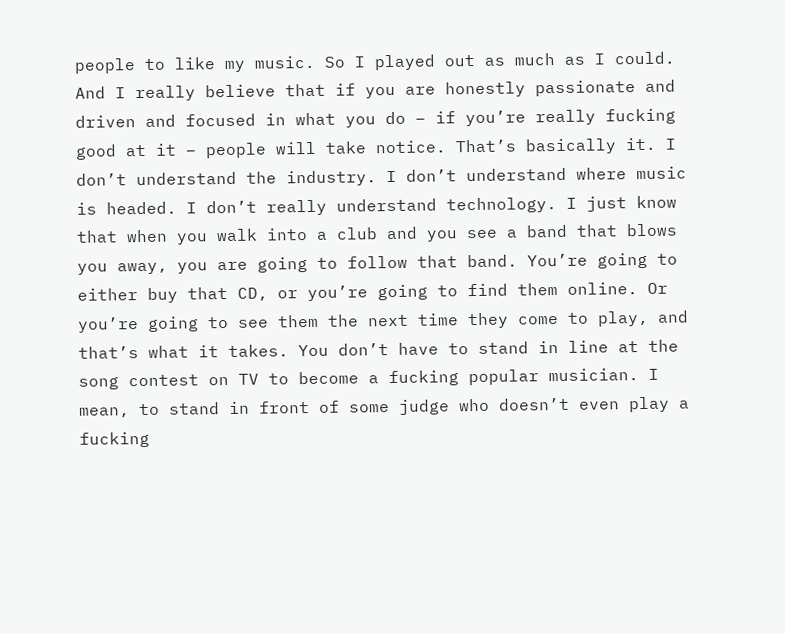people to like my music. So I played out as much as I could. And I really believe that if you are honestly passionate and driven and focused in what you do – if you’re really fucking good at it – people will take notice. That’s basically it. I don’t understand the industry. I don’t understand where music is headed. I don’t really understand technology. I just know that when you walk into a club and you see a band that blows you away, you are going to follow that band. You’re going to either buy that CD, or you’re going to find them online. Or you’re going to see them the next time they come to play, and that’s what it takes. You don’t have to stand in line at the song contest on TV to become a fucking popular musician. I mean, to stand in front of some judge who doesn’t even play a fucking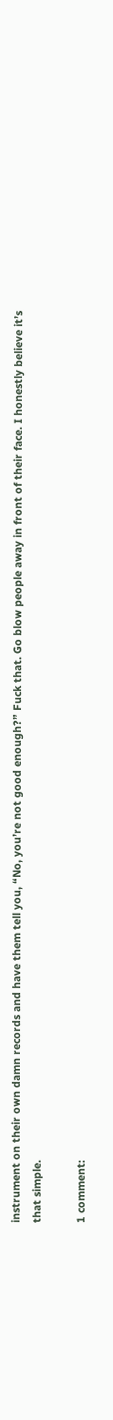instrument on their own damn records and have them tell you, “No, you’re not good enough?” Fuck that. Go blow people away in front of their face. I honestly believe it’s that simple.

1 comment: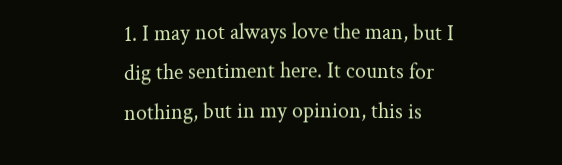1. I may not always love the man, but I dig the sentiment here. It counts for nothing, but in my opinion, this is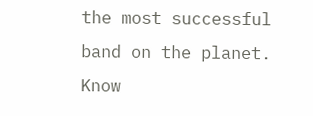the most successful band on the planet. Know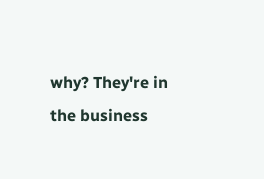why? They're in the business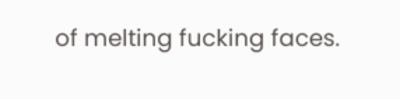of melting fucking faces.